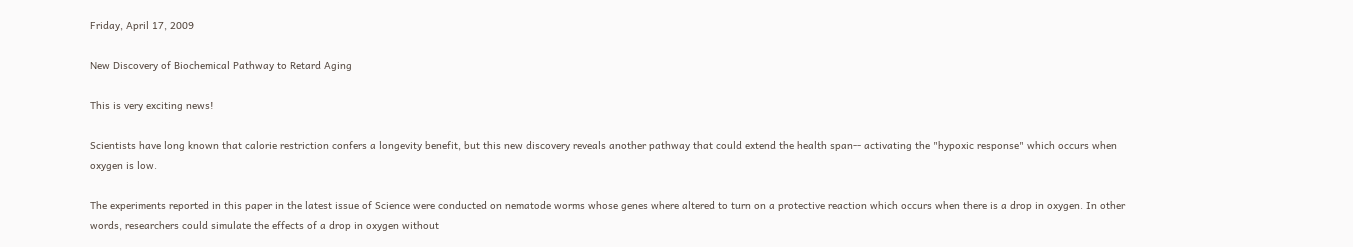Friday, April 17, 2009

New Discovery of Biochemical Pathway to Retard Aging

This is very exciting news!

Scientists have long known that calorie restriction confers a longevity benefit, but this new discovery reveals another pathway that could extend the health span-- activating the "hypoxic response" which occurs when oxygen is low.

The experiments reported in this paper in the latest issue of Science were conducted on nematode worms whose genes where altered to turn on a protective reaction which occurs when there is a drop in oxygen. In other words, researchers could simulate the effects of a drop in oxygen without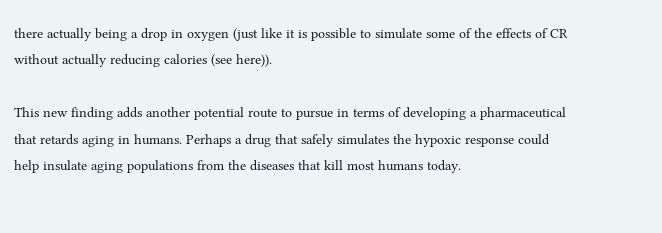there actually being a drop in oxygen (just like it is possible to simulate some of the effects of CR without actually reducing calories (see here)).

This new finding adds another potential route to pursue in terms of developing a pharmaceutical that retards aging in humans. Perhaps a drug that safely simulates the hypoxic response could help insulate aging populations from the diseases that kill most humans today.